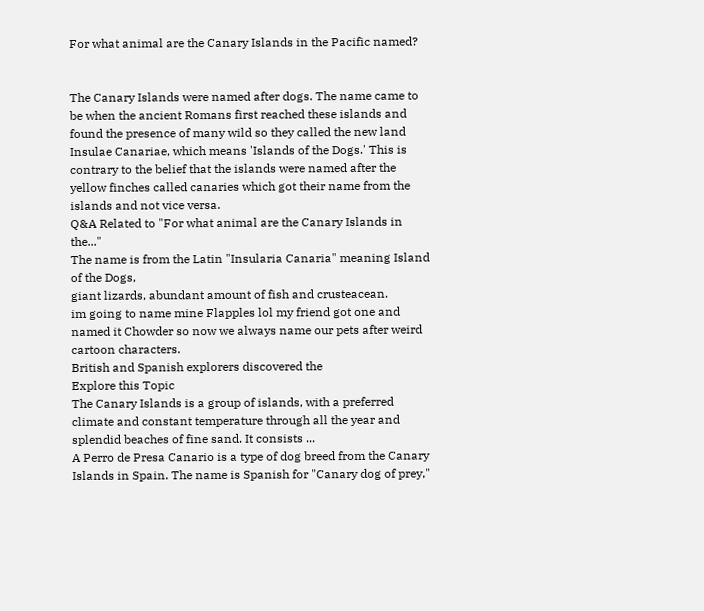For what animal are the Canary Islands in the Pacific named?


The Canary Islands were named after dogs. The name came to be when the ancient Romans first reached these islands and found the presence of many wild so they called the new land Insulae Canariae, which means 'Islands of the Dogs.' This is contrary to the belief that the islands were named after the yellow finches called canaries which got their name from the islands and not vice versa.
Q&A Related to "For what animal are the Canary Islands in the..."
The name is from the Latin "Insularia Canaria" meaning Island of the Dogs,
giant lizards, abundant amount of fish and crusteacean.
im going to name mine Flapples lol my friend got one and named it Chowder so now we always name our pets after weird cartoon characters.
British and Spanish explorers discovered the
Explore this Topic
The Canary Islands is a group of islands, with a preferred climate and constant temperature through all the year and splendid beaches of fine sand. It consists ...
A Perro de Presa Canario is a type of dog breed from the Canary Islands in Spain. The name is Spanish for "Canary dog of prey,"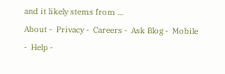and it likely stems from ...
About -  Privacy -  Careers -  Ask Blog -  Mobile -  Help -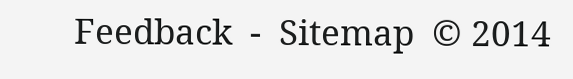Feedback  -  Sitemap  © 2014